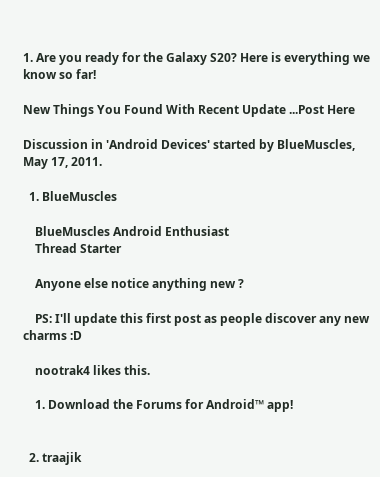1. Are you ready for the Galaxy S20? Here is everything we know so far!

New Things You Found With Recent Update ...Post Here

Discussion in 'Android Devices' started by BlueMuscles, May 17, 2011.

  1. BlueMuscles

    BlueMuscles Android Enthusiast
    Thread Starter

    Anyone else notice anything new ?

    PS: I'll update this first post as people discover any new charms :D

    nootrak4 likes this.

    1. Download the Forums for Android™ app!


  2. traajik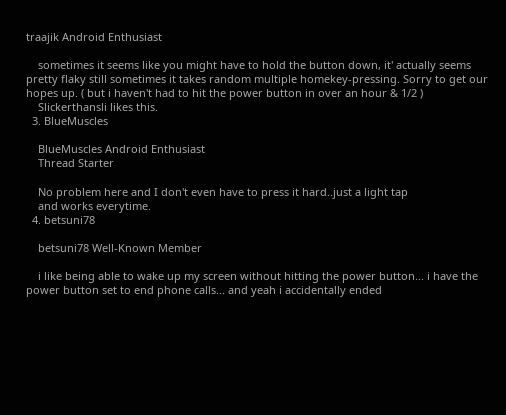traajik Android Enthusiast

    sometimes it seems like you might have to hold the button down, it' actually seems pretty flaky still sometimes it takes random multiple homekey-pressing. Sorry to get our hopes up. ( but i haven't had to hit the power button in over an hour & 1/2 )
    Slickerthansli likes this.
  3. BlueMuscles

    BlueMuscles Android Enthusiast
    Thread Starter

    No problem here and I don't even have to press it hard..just a light tap
    and works everytime.
  4. betsuni78

    betsuni78 Well-Known Member

    i like being able to wake up my screen without hitting the power button... i have the power button set to end phone calls... and yeah i accidentally ended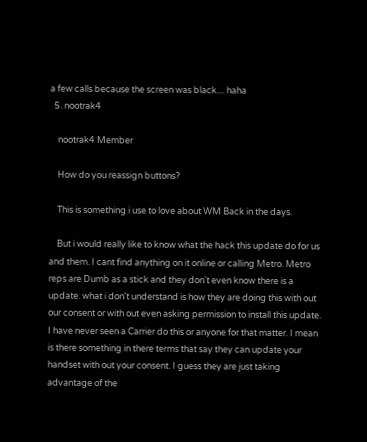a few calls because the screen was black.... haha
  5. nootrak4

    nootrak4 Member

    How do you reassign buttons?

    This is something i use to love about WM Back in the days.

    But i would really like to know what the hack this update do for us and them. I cant find anything on it online or calling Metro. Metro reps are Dumb as a stick and they don't even know there is a update. what i don't understand is how they are doing this with out our consent or with out even asking permission to install this update. I have never seen a Carrier do this or anyone for that matter. I mean is there something in there terms that say they can update your handset with out your consent. I guess they are just taking advantage of the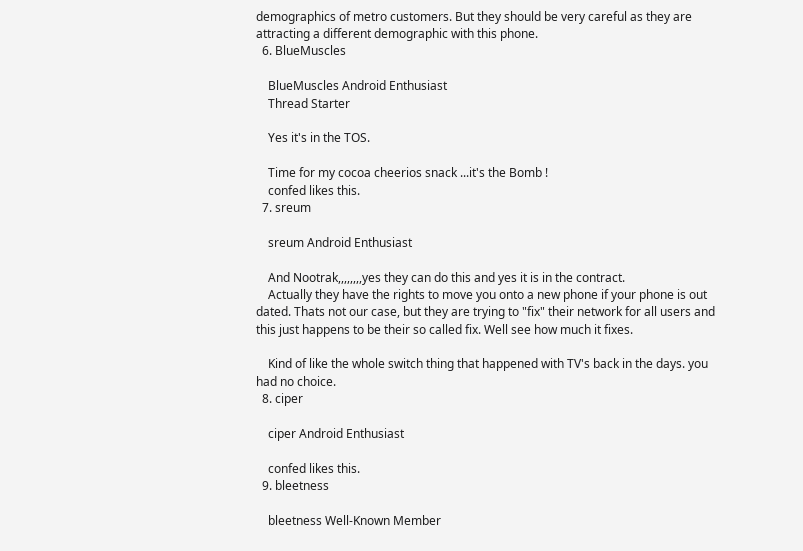demographics of metro customers. But they should be very careful as they are attracting a different demographic with this phone.
  6. BlueMuscles

    BlueMuscles Android Enthusiast
    Thread Starter

    Yes it's in the TOS.

    Time for my cocoa cheerios snack ...it's the Bomb !
    confed likes this.
  7. sreum

    sreum Android Enthusiast

    And Nootrak,,,,,,,,yes they can do this and yes it is in the contract.
    Actually they have the rights to move you onto a new phone if your phone is out dated. Thats not our case, but they are trying to "fix" their network for all users and this just happens to be their so called fix. Well see how much it fixes.

    Kind of like the whole switch thing that happened with TV's back in the days. you had no choice.
  8. ciper

    ciper Android Enthusiast

    confed likes this.
  9. bleetness

    bleetness Well-Known Member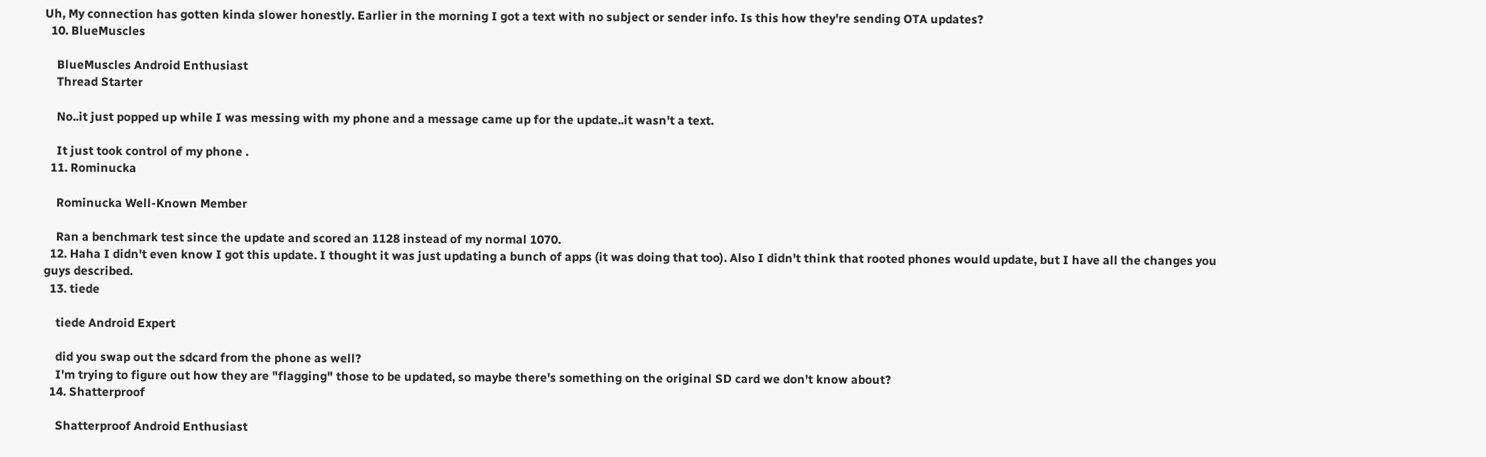Uh, My connection has gotten kinda slower honestly. Earlier in the morning I got a text with no subject or sender info. Is this how they're sending OTA updates?
  10. BlueMuscles

    BlueMuscles Android Enthusiast
    Thread Starter

    No..it just popped up while I was messing with my phone and a message came up for the update..it wasn't a text.

    It just took control of my phone .
  11. Rominucka

    Rominucka Well-Known Member

    Ran a benchmark test since the update and scored an 1128 instead of my normal 1070.
  12. Haha I didn't even know I got this update. I thought it was just updating a bunch of apps (it was doing that too). Also I didn't think that rooted phones would update, but I have all the changes you guys described.
  13. tiede

    tiede Android Expert

    did you swap out the sdcard from the phone as well?
    I'm trying to figure out how they are "flagging" those to be updated, so maybe there's something on the original SD card we don't know about?
  14. Shatterproof

    Shatterproof Android Enthusiast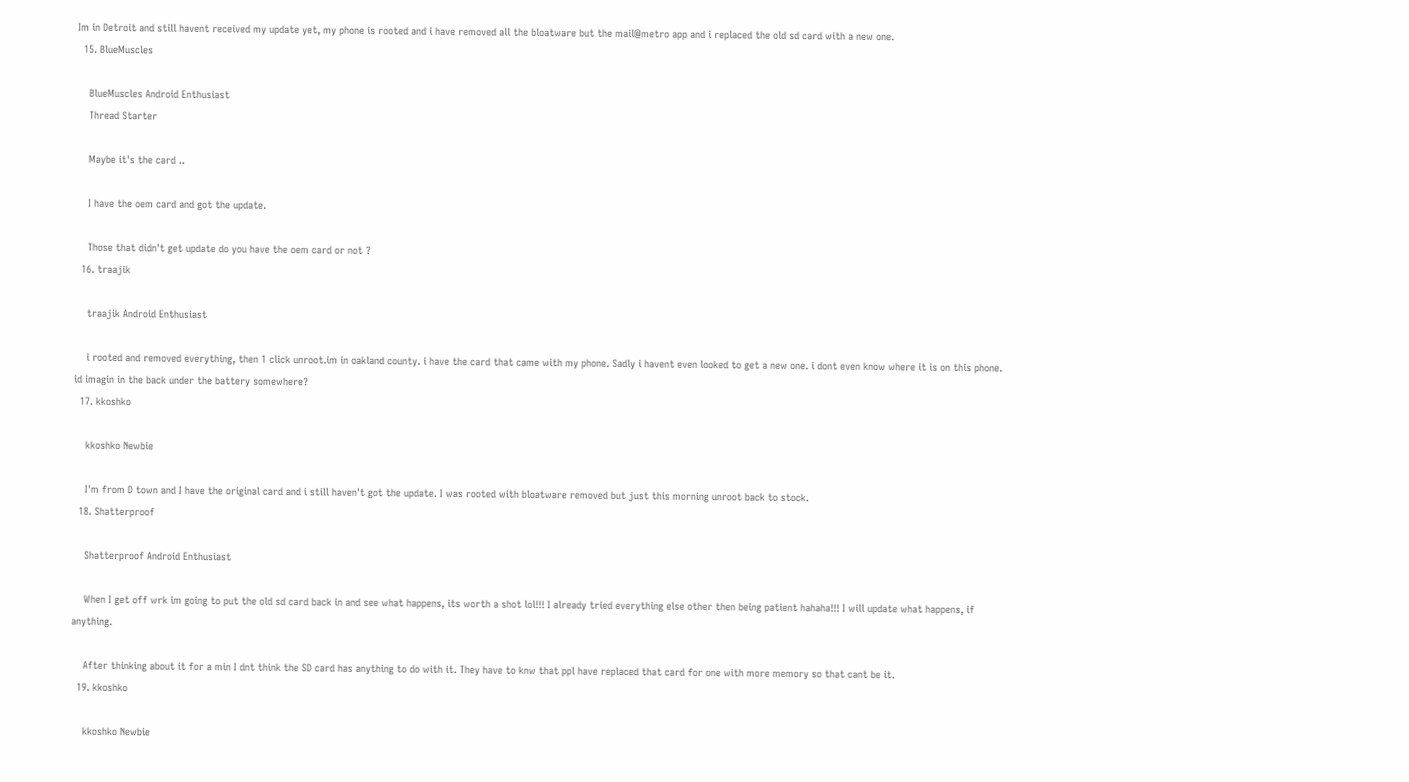Im in Detroit and still havent received my update yet, my phone is rooted and i have removed all the bloatware but the mail@metro app and i replaced the old sd card with a new one.
  15. BlueMuscles

    BlueMuscles Android Enthusiast
    Thread Starter

    Maybe it's the card ..

    I have the oem card and got the update.

    Those that didn't get update do you have the oem card or not ?
  16. traajik

    traajik Android Enthusiast

    i rooted and removed everything, then 1 click unroot.im in oakland county. i have the card that came with my phone. Sadly i havent even looked to get a new one. i dont even know where it is on this phone. id imagin in the back under the battery somewhere?
  17. kkoshko

    kkoshko Newbie

    I'm from D town and I have the original card and i still haven't got the update. I was rooted with bloatware removed but just this morning unroot back to stock.
  18. Shatterproof

    Shatterproof Android Enthusiast

    When I get off wrk im going to put the old sd card back in and see what happens, its worth a shot lol!!! I already tried everything else other then being patient hahaha!!! I will update what happens, if anything.

    After thinking about it for a min I dnt think the SD card has anything to do with it. They have to knw that ppl have replaced that card for one with more memory so that cant be it.
  19. kkoshko

    kkoshko Newbie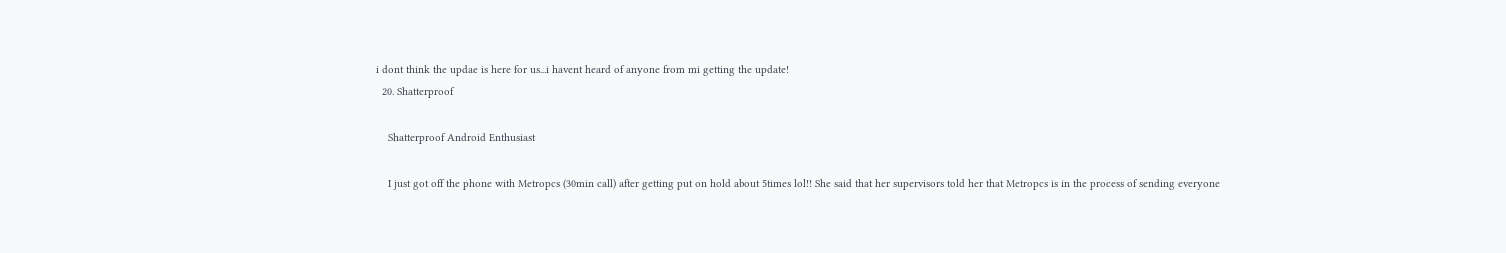i dont think the updae is here for us...i havent heard of anyone from mi getting the update!
  20. Shatterproof

    Shatterproof Android Enthusiast

    I just got off the phone with Metropcs (30min call) after getting put on hold about 5times lol!! She said that her supervisors told her that Metropcs is in the process of sending everyone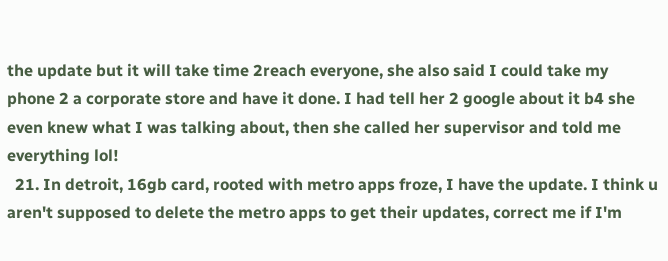the update but it will take time 2reach everyone, she also said I could take my phone 2 a corporate store and have it done. I had tell her 2 google about it b4 she even knew what I was talking about, then she called her supervisor and told me everything lol!
  21. In detroit, 16gb card, rooted with metro apps froze, I have the update. I think u aren't supposed to delete the metro apps to get their updates, correct me if I'm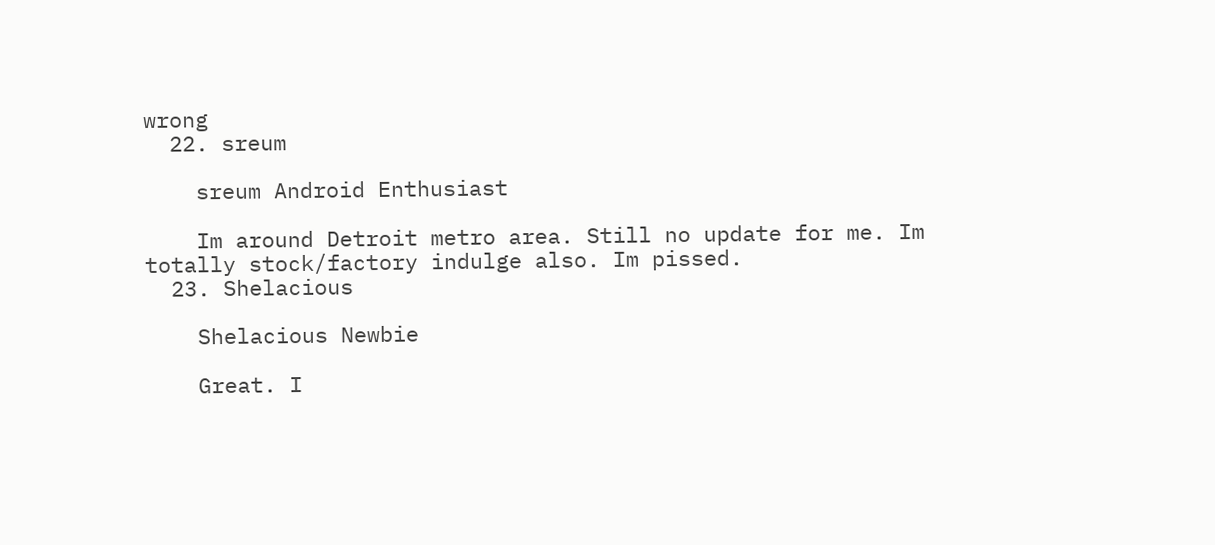wrong
  22. sreum

    sreum Android Enthusiast

    Im around Detroit metro area. Still no update for me. Im totally stock/factory indulge also. Im pissed.
  23. Shelacious

    Shelacious Newbie

    Great. I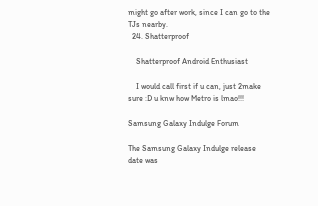might go after work, since I can go to the TJs nearby.
  24. Shatterproof

    Shatterproof Android Enthusiast

    I would call first if u can, just 2make sure :D u knw how Metro is lmao!!!

Samsung Galaxy Indulge Forum

The Samsung Galaxy Indulge release date was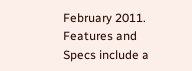February 2011. Features and Specs include a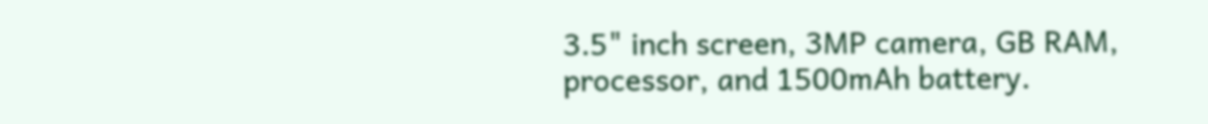3.5" inch screen, 3MP camera, GB RAM, processor, and 1500mAh battery.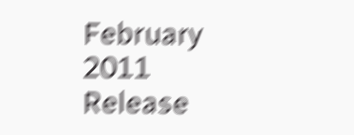February 2011
Release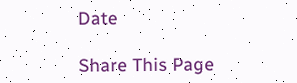Date

Share This Page